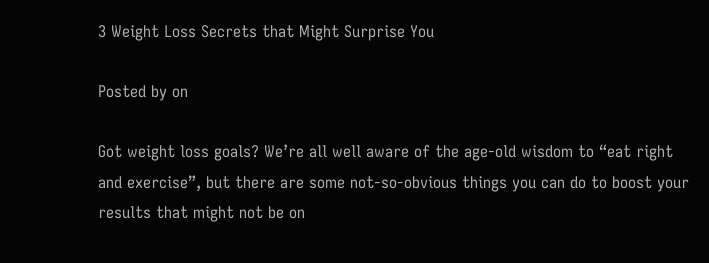3 Weight Loss Secrets that Might Surprise You

Posted by on

Got weight loss goals? We’re all well aware of the age-old wisdom to “eat right and exercise”, but there are some not-so-obvious things you can do to boost your results that might not be on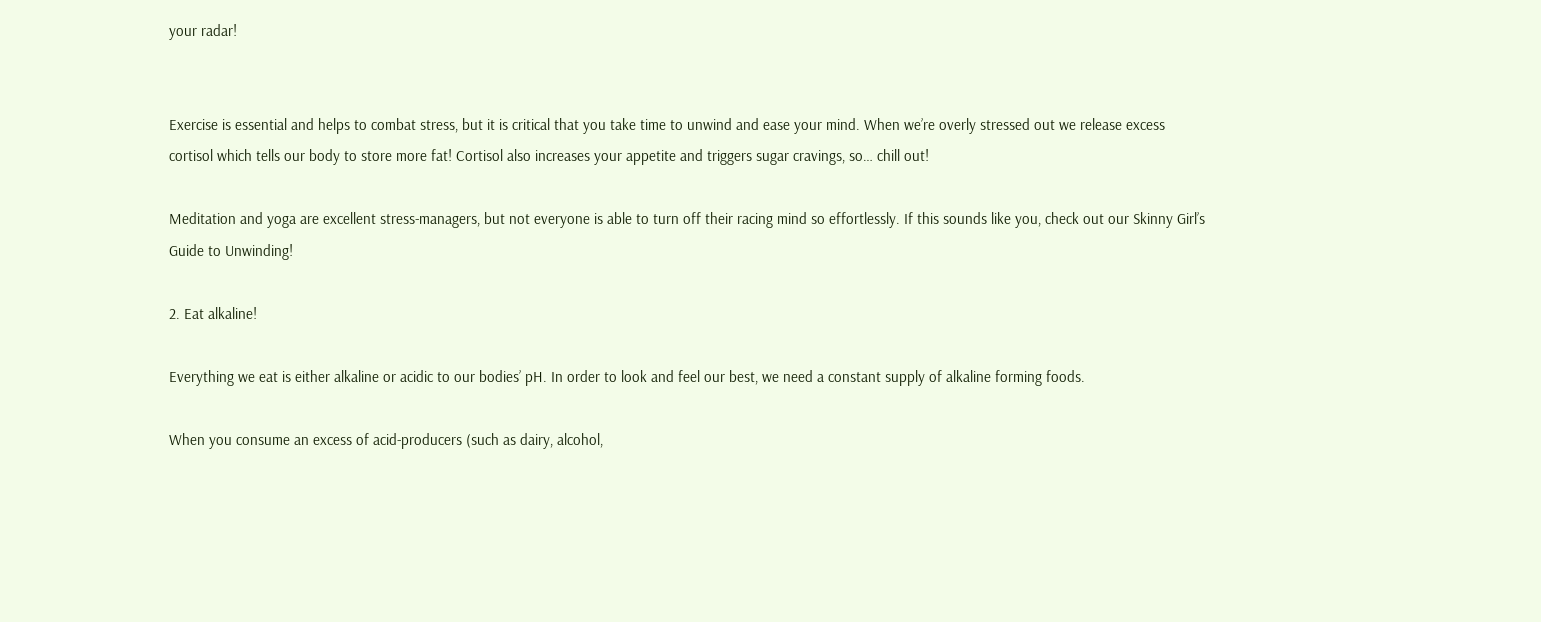your radar!


Exercise is essential and helps to combat stress, but it is critical that you take time to unwind and ease your mind. When we’re overly stressed out we release excess cortisol which tells our body to store more fat! Cortisol also increases your appetite and triggers sugar cravings, so… chill out!

Meditation and yoga are excellent stress-managers, but not everyone is able to turn off their racing mind so effortlessly. If this sounds like you, check out our Skinny Girl’s Guide to Unwinding!

2. Eat alkaline!

Everything we eat is either alkaline or acidic to our bodies’ pH. In order to look and feel our best, we need a constant supply of alkaline forming foods.

When you consume an excess of acid-producers (such as dairy, alcohol,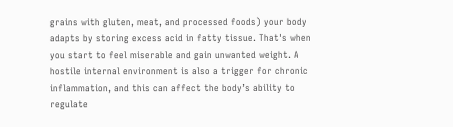grains with gluten, meat, and processed foods) your body adapts by storing excess acid in fatty tissue. That's when you start to feel miserable and gain unwanted weight. A hostile internal environment is also a trigger for chronic inflammation, and this can affect the body’s ability to regulate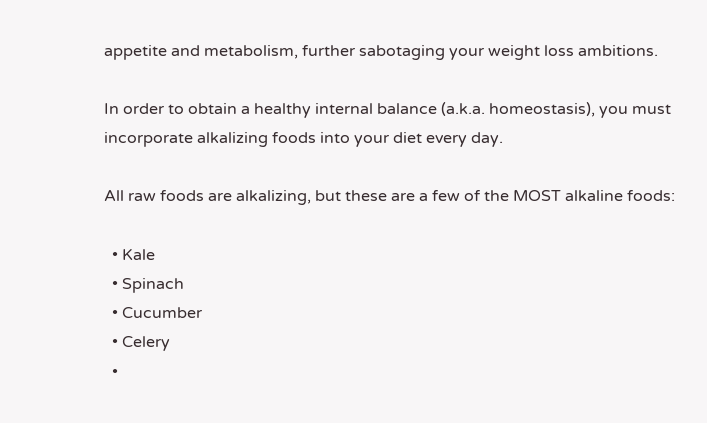appetite and metabolism, further sabotaging your weight loss ambitions.

In order to obtain a healthy internal balance (a.k.a. homeostasis), you must incorporate alkalizing foods into your diet every day.

All raw foods are alkalizing, but these are a few of the MOST alkaline foods:

  • Kale
  • Spinach
  • Cucumber
  • Celery
  •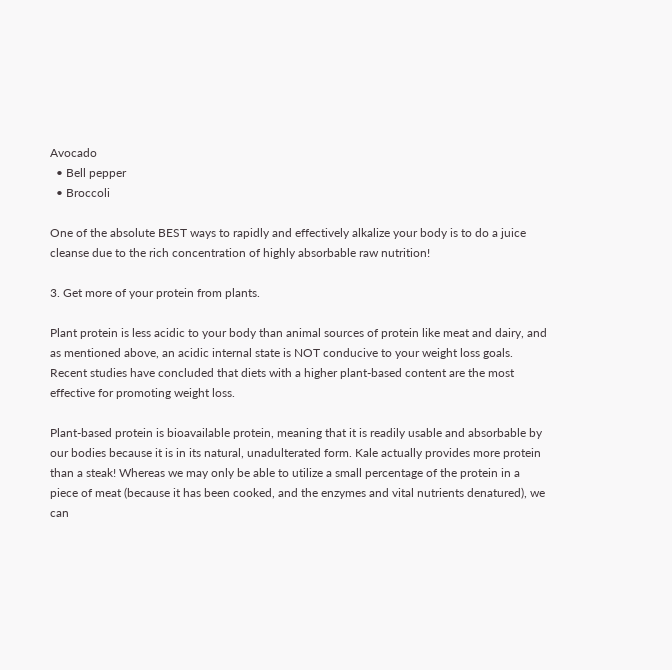Avocado
  • Bell pepper
  • Broccoli

One of the absolute BEST ways to rapidly and effectively alkalize your body is to do a juice cleanse due to the rich concentration of highly absorbable raw nutrition!

3. Get more of your protein from plants.

Plant protein is less acidic to your body than animal sources of protein like meat and dairy, and as mentioned above, an acidic internal state is NOT conducive to your weight loss goals. Recent studies have concluded that diets with a higher plant-based content are the most effective for promoting weight loss.

Plant-based protein is bioavailable protein, meaning that it is readily usable and absorbable by our bodies because it is in its natural, unadulterated form. Kale actually provides more protein than a steak! Whereas we may only be able to utilize a small percentage of the protein in a piece of meat (because it has been cooked, and the enzymes and vital nutrients denatured), we can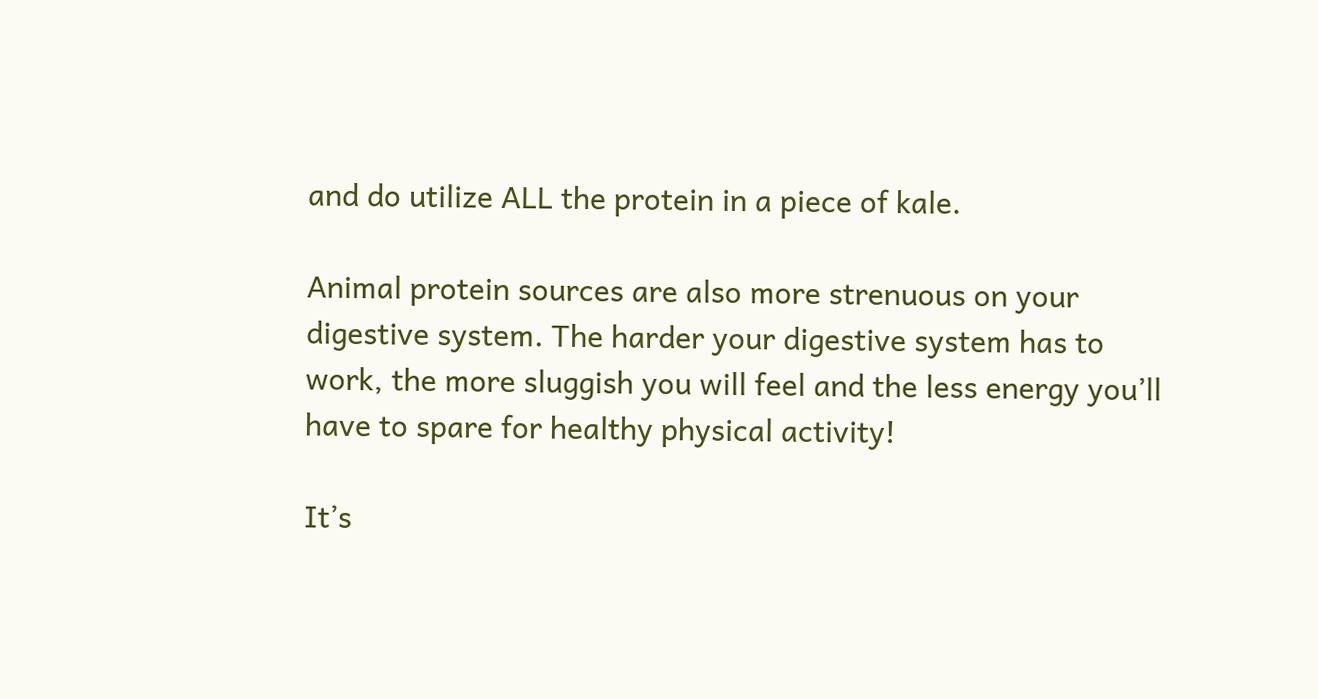and do utilize ALL the protein in a piece of kale.

Animal protein sources are also more strenuous on your digestive system. The harder your digestive system has to work, the more sluggish you will feel and the less energy you’ll have to spare for healthy physical activity!

It’s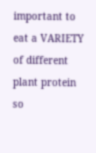important to eat a VARIETY of different plant protein so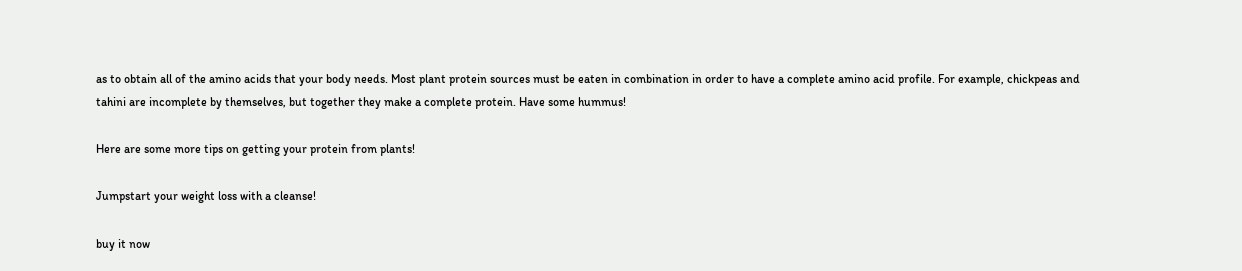as to obtain all of the amino acids that your body needs. Most plant protein sources must be eaten in combination in order to have a complete amino acid profile. For example, chickpeas and tahini are incomplete by themselves, but together they make a complete protein. Have some hummus!

Here are some more tips on getting your protein from plants!

Jumpstart your weight loss with a cleanse!

buy it now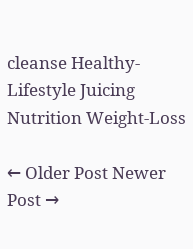cleanse Healthy-Lifestyle Juicing Nutrition Weight-Loss

← Older Post Newer Post →